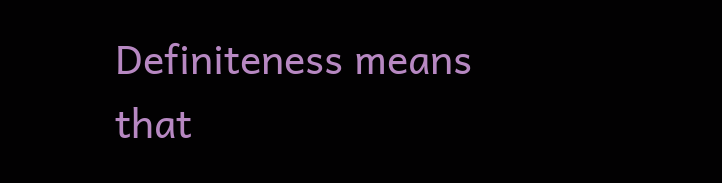Definiteness means that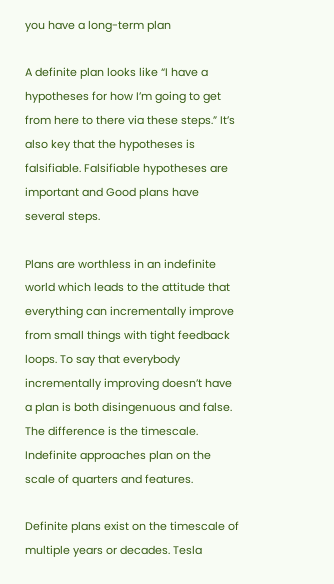you have a long-term plan

A definite plan looks like “I have a hypotheses for how I’m going to get from here to there via these steps.” It’s also key that the hypotheses is falsifiable. Falsifiable hypotheses are important and Good plans have several steps.

Plans are worthless in an indefinite world which leads to the attitude that everything can incrementally improve from small things with tight feedback loops. To say that everybody incrementally improving doesn’t have a plan is both disingenuous and false. The difference is the timescale. Indefinite approaches plan on the scale of quarters and features.

Definite plans exist on the timescale of multiple years or decades. Tesla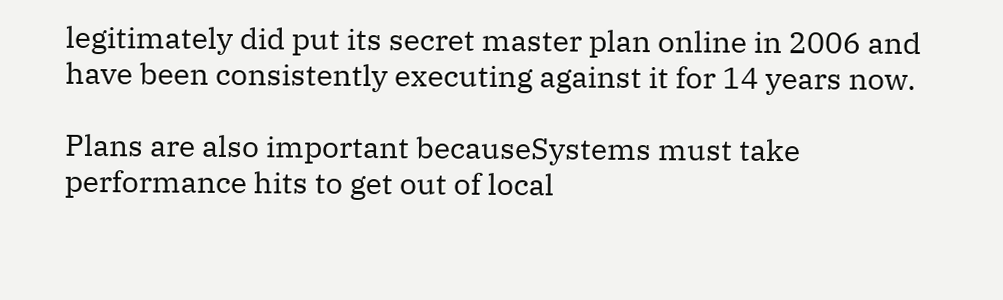legitimately did put its secret master plan online in 2006 and have been consistently executing against it for 14 years now.

Plans are also important becauseSystems must take performance hits to get out of local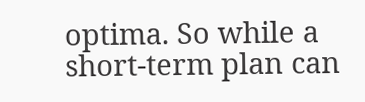optima. So while a short-term plan can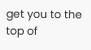get you to the top of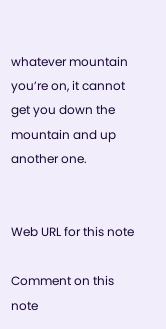whatever mountain you’re on, it cannot get you down the mountain and up another one.


Web URL for this note

Comment on this note